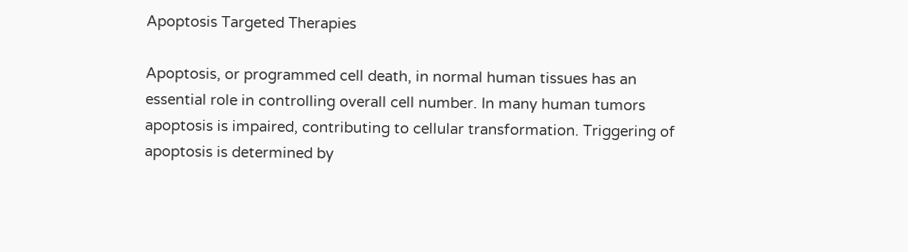Apoptosis Targeted Therapies

Apoptosis, or programmed cell death, in normal human tissues has an essential role in controlling overall cell number. In many human tumors apoptosis is impaired, contributing to cellular transformation. Triggering of apoptosis is determined by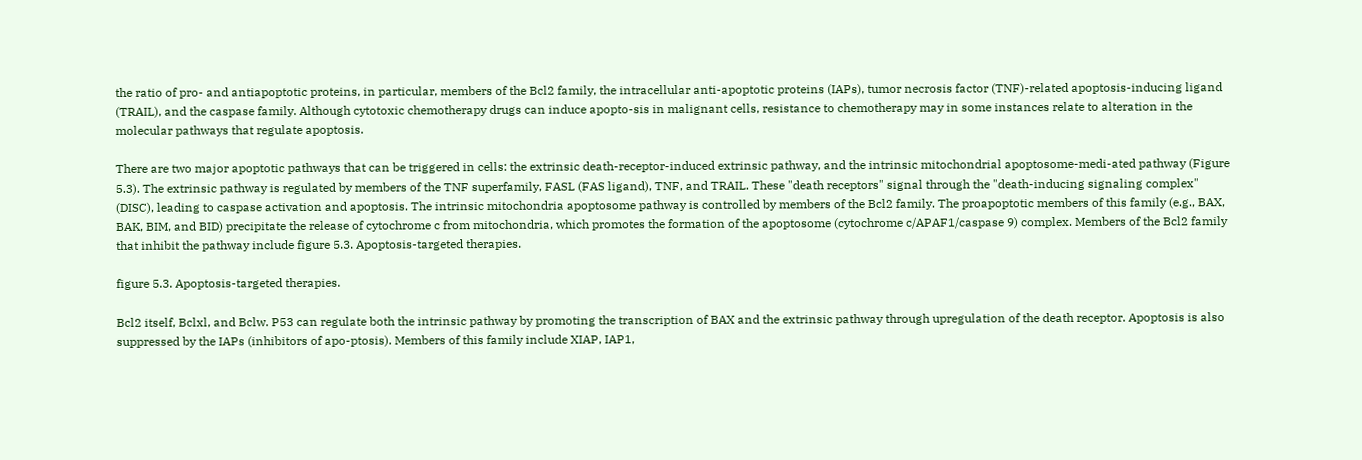the ratio of pro- and antiapoptotic proteins, in particular, members of the Bcl2 family, the intracellular anti-apoptotic proteins (IAPs), tumor necrosis factor (TNF)-related apoptosis-inducing ligand (TRAIL), and the caspase family. Although cytotoxic chemotherapy drugs can induce apopto-sis in malignant cells, resistance to chemotherapy may in some instances relate to alteration in the molecular pathways that regulate apoptosis.

There are two major apoptotic pathways that can be triggered in cells: the extrinsic death-receptor-induced extrinsic pathway, and the intrinsic mitochondrial apoptosome-medi-ated pathway (Figure 5.3). The extrinsic pathway is regulated by members of the TNF superfamily, FASL (FAS ligand), TNF, and TRAIL. These "death receptors" signal through the "death-inducing signaling complex" (DISC), leading to caspase activation and apoptosis. The intrinsic mitochondria apoptosome pathway is controlled by members of the Bcl2 family. The proapoptotic members of this family (e.g., BAX, BAK, BIM, and BID) precipitate the release of cytochrome c from mitochondria, which promotes the formation of the apoptosome (cytochrome c/APAF1/caspase 9) complex. Members of the Bcl2 family that inhibit the pathway include figure 5.3. Apoptosis-targeted therapies.

figure 5.3. Apoptosis-targeted therapies.

Bcl2 itself, Bclxl, and Bclw. P53 can regulate both the intrinsic pathway by promoting the transcription of BAX and the extrinsic pathway through upregulation of the death receptor. Apoptosis is also suppressed by the IAPs (inhibitors of apo-ptosis). Members of this family include XIAP, IAP1,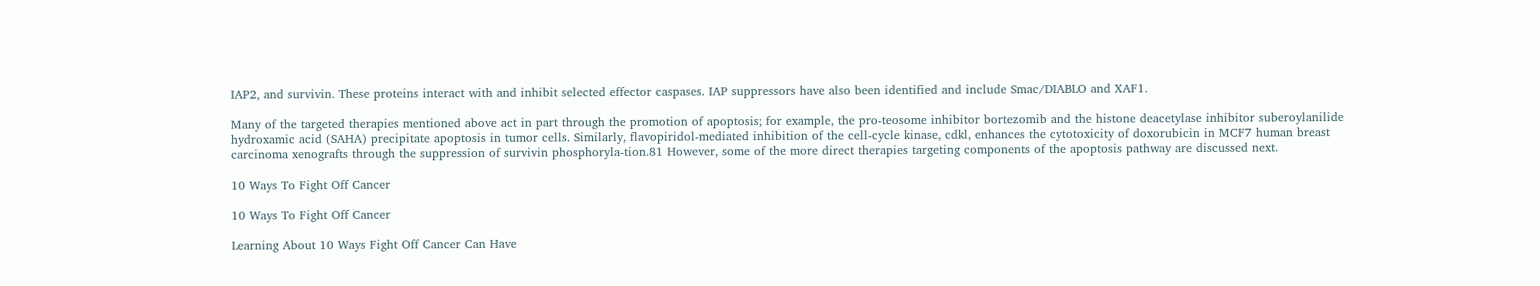IAP2, and survivin. These proteins interact with and inhibit selected effector caspases. IAP suppressors have also been identified and include Smac/DIABLO and XAF1.

Many of the targeted therapies mentioned above act in part through the promotion of apoptosis; for example, the pro-teosome inhibitor bortezomib and the histone deacetylase inhibitor suberoylanilide hydroxamic acid (SAHA) precipitate apoptosis in tumor cells. Similarly, flavopiridol-mediated inhibition of the cell-cycle kinase, cdkl, enhances the cytotoxicity of doxorubicin in MCF7 human breast carcinoma xenografts through the suppression of survivin phosphoryla-tion.81 However, some of the more direct therapies targeting components of the apoptosis pathway are discussed next.

10 Ways To Fight Off Cancer

10 Ways To Fight Off Cancer

Learning About 10 Ways Fight Off Cancer Can Have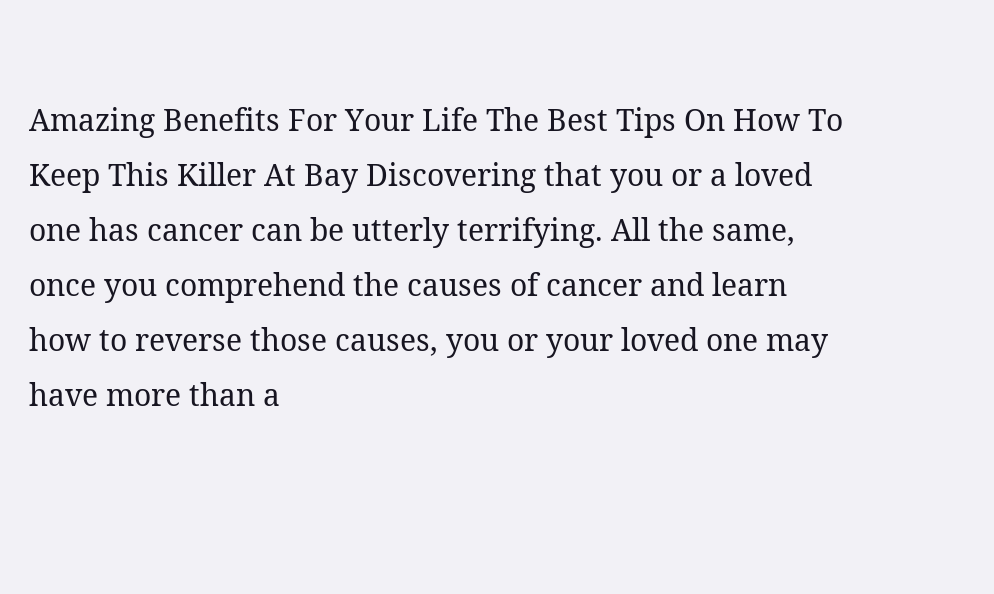Amazing Benefits For Your Life The Best Tips On How To Keep This Killer At Bay Discovering that you or a loved one has cancer can be utterly terrifying. All the same, once you comprehend the causes of cancer and learn how to reverse those causes, you or your loved one may have more than a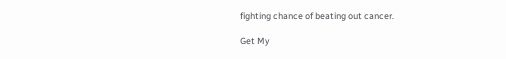fighting chance of beating out cancer.

Get My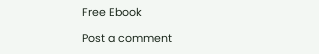Free Ebook

Post a comment